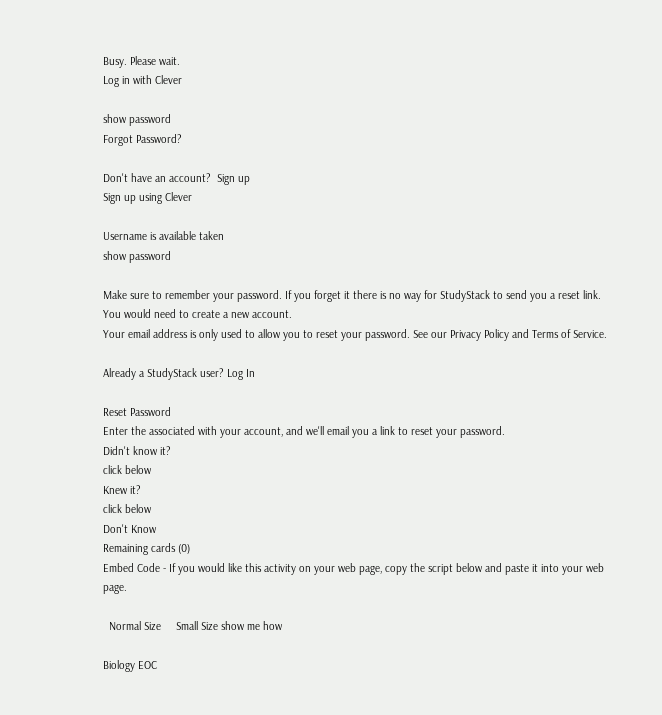Busy. Please wait.
Log in with Clever

show password
Forgot Password?

Don't have an account?  Sign up
Sign up using Clever

Username is available taken
show password

Make sure to remember your password. If you forget it there is no way for StudyStack to send you a reset link. You would need to create a new account.
Your email address is only used to allow you to reset your password. See our Privacy Policy and Terms of Service.

Already a StudyStack user? Log In

Reset Password
Enter the associated with your account, and we'll email you a link to reset your password.
Didn't know it?
click below
Knew it?
click below
Don't Know
Remaining cards (0)
Embed Code - If you would like this activity on your web page, copy the script below and paste it into your web page.

  Normal Size     Small Size show me how

Biology EOC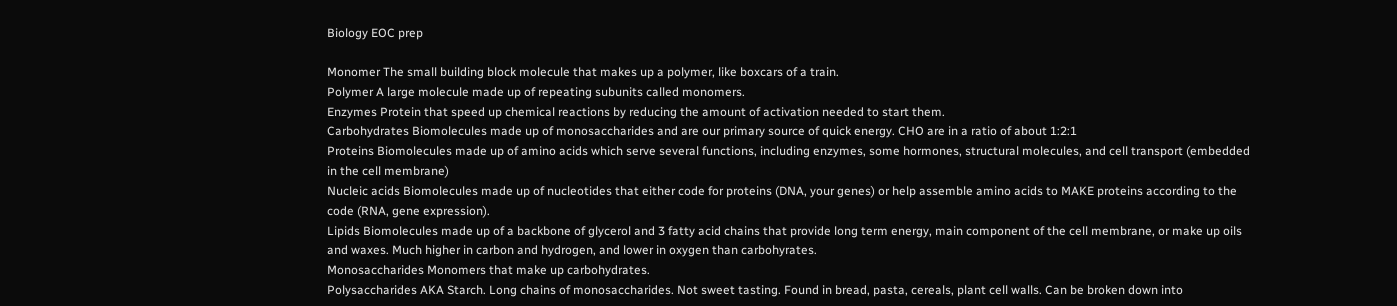Biology EOC prep

Monomer The small building block molecule that makes up a polymer, like boxcars of a train.
Polymer A large molecule made up of repeating subunits called monomers.
Enzymes Protein that speed up chemical reactions by reducing the amount of activation needed to start them.
Carbohydrates Biomolecules made up of monosaccharides and are our primary source of quick energy. CHO are in a ratio of about 1:2:1
Proteins Biomolecules made up of amino acids which serve several functions, including enzymes, some hormones, structural molecules, and cell transport (embedded in the cell membrane)
Nucleic acids Biomolecules made up of nucleotides that either code for proteins (DNA, your genes) or help assemble amino acids to MAKE proteins according to the code (RNA, gene expression).
Lipids Biomolecules made up of a backbone of glycerol and 3 fatty acid chains that provide long term energy, main component of the cell membrane, or make up oils and waxes. Much higher in carbon and hydrogen, and lower in oxygen than carbohyrates.
Monosaccharides Monomers that make up carbohydrates.
Polysaccharides AKA Starch. Long chains of monosaccharides. Not sweet tasting. Found in bread, pasta, cereals, plant cell walls. Can be broken down into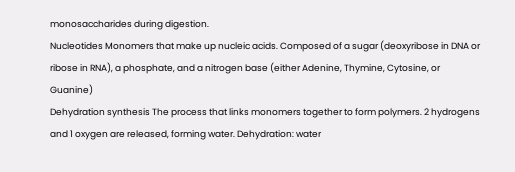monosaccharides during digestion.
Nucleotides Monomers that make up nucleic acids. Composed of a sugar (deoxyribose in DNA or ribose in RNA), a phosphate, and a nitrogen base (either Adenine, Thymine, Cytosine, or Guanine)
Dehydration synthesis The process that links monomers together to form polymers. 2 hydrogens and 1 oxygen are released, forming water. Dehydration: water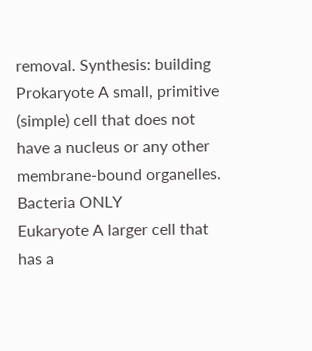removal. Synthesis: building
Prokaryote A small, primitive (simple) cell that does not have a nucleus or any other membrane-bound organelles. Bacteria ONLY
Eukaryote A larger cell that has a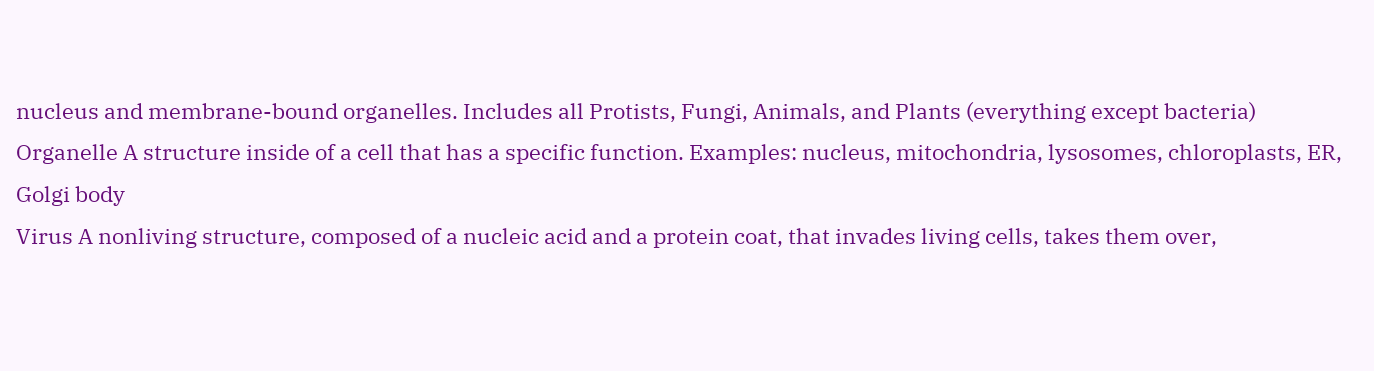nucleus and membrane-bound organelles. Includes all Protists, Fungi, Animals, and Plants (everything except bacteria)
Organelle A structure inside of a cell that has a specific function. Examples: nucleus, mitochondria, lysosomes, chloroplasts, ER, Golgi body
Virus A nonliving structure, composed of a nucleic acid and a protein coat, that invades living cells, takes them over,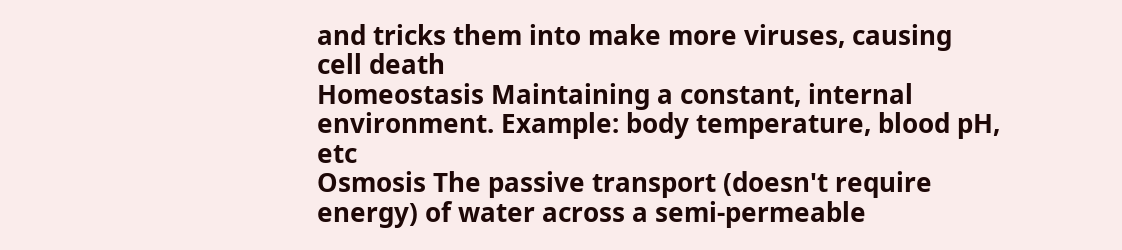and tricks them into make more viruses, causing cell death
Homeostasis Maintaining a constant, internal environment. Example: body temperature, blood pH, etc
Osmosis The passive transport (doesn't require energy) of water across a semi-permeable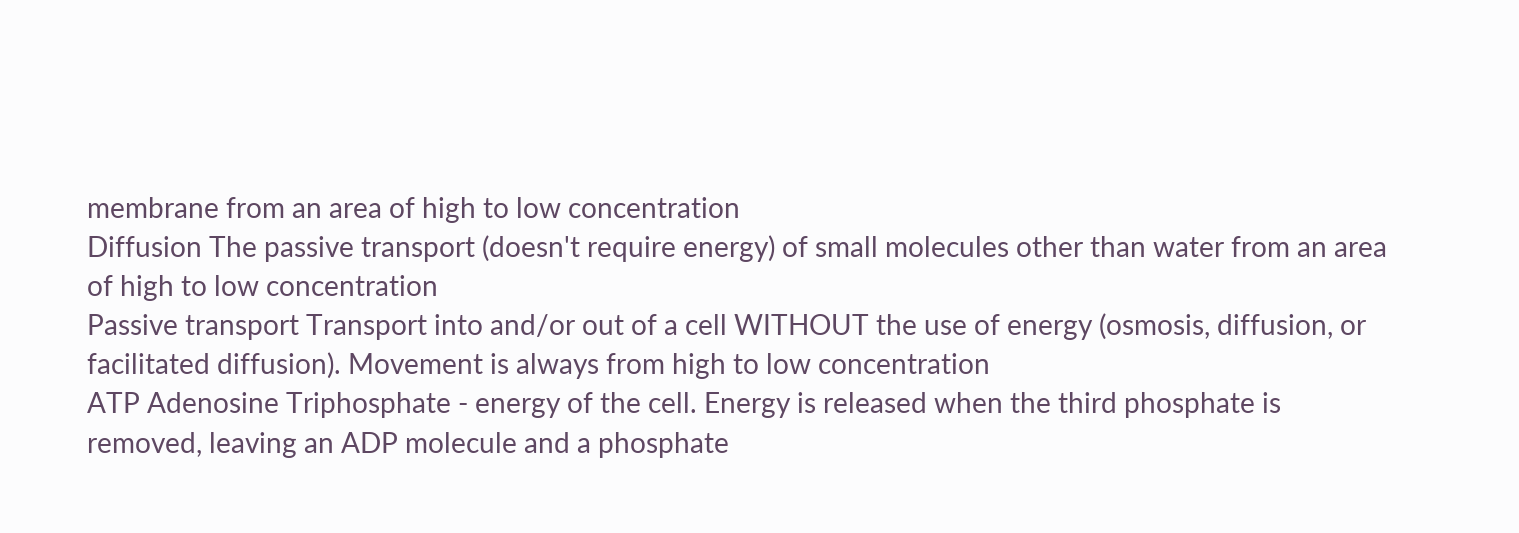membrane from an area of high to low concentration
Diffusion The passive transport (doesn't require energy) of small molecules other than water from an area of high to low concentration
Passive transport Transport into and/or out of a cell WITHOUT the use of energy (osmosis, diffusion, or facilitated diffusion). Movement is always from high to low concentration
ATP Adenosine Triphosphate - energy of the cell. Energy is released when the third phosphate is removed, leaving an ADP molecule and a phosphate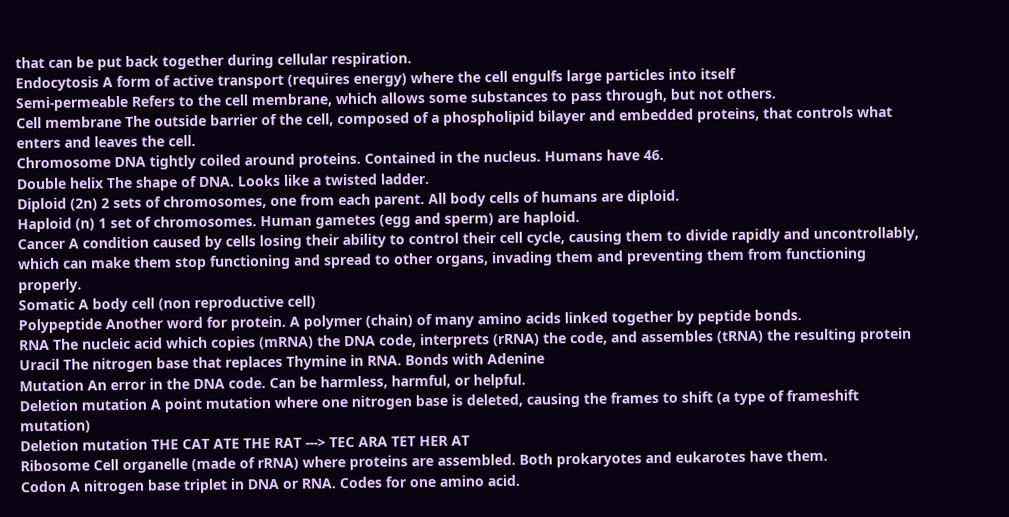that can be put back together during cellular respiration.
Endocytosis A form of active transport (requires energy) where the cell engulfs large particles into itself
Semi-permeable Refers to the cell membrane, which allows some substances to pass through, but not others.
Cell membrane The outside barrier of the cell, composed of a phospholipid bilayer and embedded proteins, that controls what enters and leaves the cell.
Chromosome DNA tightly coiled around proteins. Contained in the nucleus. Humans have 46.
Double helix The shape of DNA. Looks like a twisted ladder.
Diploid (2n) 2 sets of chromosomes, one from each parent. All body cells of humans are diploid.
Haploid (n) 1 set of chromosomes. Human gametes (egg and sperm) are haploid.
Cancer A condition caused by cells losing their ability to control their cell cycle, causing them to divide rapidly and uncontrollably, which can make them stop functioning and spread to other organs, invading them and preventing them from functioning properly.
Somatic A body cell (non reproductive cell)
Polypeptide Another word for protein. A polymer (chain) of many amino acids linked together by peptide bonds.
RNA The nucleic acid which copies (mRNA) the DNA code, interprets (rRNA) the code, and assembles (tRNA) the resulting protein
Uracil The nitrogen base that replaces Thymine in RNA. Bonds with Adenine
Mutation An error in the DNA code. Can be harmless, harmful, or helpful.
Deletion mutation A point mutation where one nitrogen base is deleted, causing the frames to shift (a type of frameshift mutation)
Deletion mutation THE CAT ATE THE RAT ---> TEC ARA TET HER AT
Ribosome Cell organelle (made of rRNA) where proteins are assembled. Both prokaryotes and eukarotes have them.
Codon A nitrogen base triplet in DNA or RNA. Codes for one amino acid.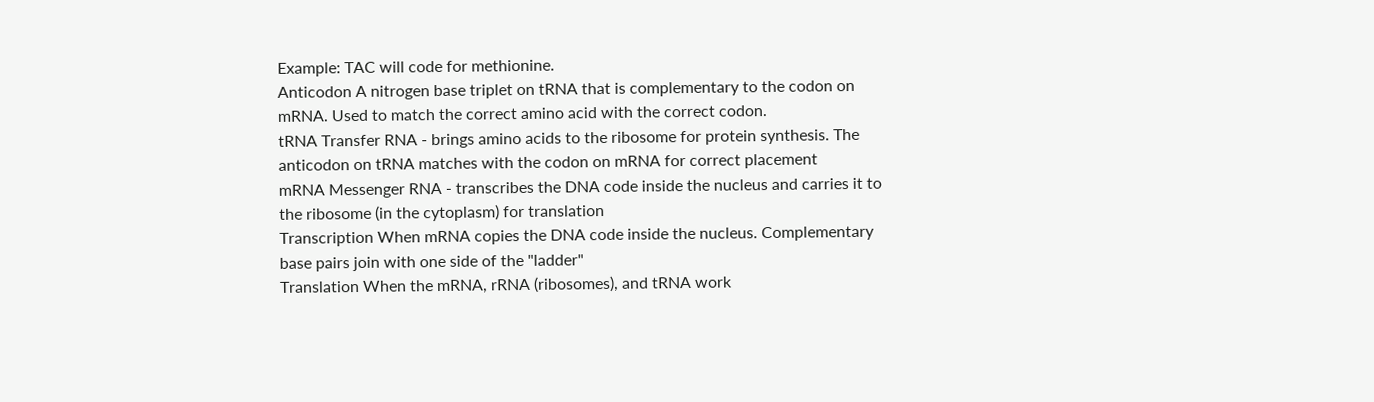Example: TAC will code for methionine.
Anticodon A nitrogen base triplet on tRNA that is complementary to the codon on mRNA. Used to match the correct amino acid with the correct codon.
tRNA Transfer RNA - brings amino acids to the ribosome for protein synthesis. The anticodon on tRNA matches with the codon on mRNA for correct placement
mRNA Messenger RNA - transcribes the DNA code inside the nucleus and carries it to the ribosome (in the cytoplasm) for translation
Transcription When mRNA copies the DNA code inside the nucleus. Complementary base pairs join with one side of the "ladder"
Translation When the mRNA, rRNA (ribosomes), and tRNA work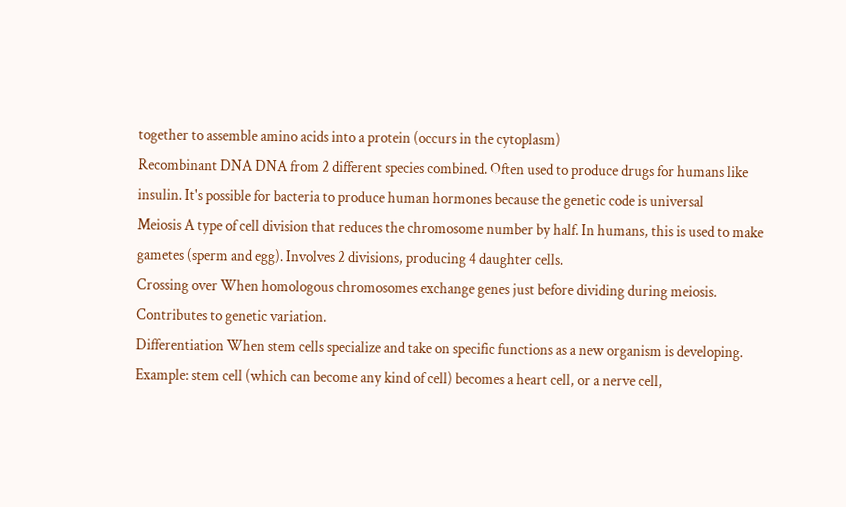together to assemble amino acids into a protein (occurs in the cytoplasm)
Recombinant DNA DNA from 2 different species combined. Often used to produce drugs for humans like insulin. It's possible for bacteria to produce human hormones because the genetic code is universal
Meiosis A type of cell division that reduces the chromosome number by half. In humans, this is used to make gametes (sperm and egg). Involves 2 divisions, producing 4 daughter cells.
Crossing over When homologous chromosomes exchange genes just before dividing during meiosis. Contributes to genetic variation.
Differentiation When stem cells specialize and take on specific functions as a new organism is developing. Example: stem cell (which can become any kind of cell) becomes a heart cell, or a nerve cell,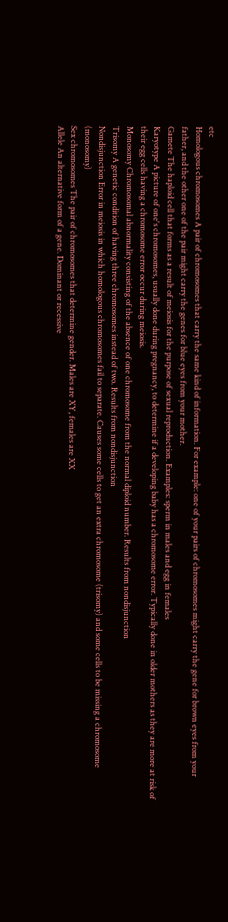etc
Homologous chromosomes A pair of chromosomes that carry the same kind of information. For example: one of your pairs of chromosomes might carry the gene for brown eyes from your father, and the other one of the pair might carry the genes for blue eyes from your mother.
Gamete The haploid cell that forms as a result of meiosis for the purpose of sexual reproduction. Examples: sperm in males and egg in females
Karyotype A picture of one's chromosomes, usually done during pregnancy, to determine if a developing baby has a chromosome error. Typically done in older mothers as they are more at risk of their egg cells having a chromosome error occur during meiosis.
Monosomy Chromosomal abnormality consisting of the absence of one chromosome from the normal diploid number. Results from nondisjunction
Trisomy A genetic condition of having three chromosomes instead of two. Results from nondisjunction
Nondisjunction Error in meiosis in which homologous chromosomes fail to separate. Causes some cells to get an extra chromosome (trisomy) and some cells to be missing a chromosome (monosomy)
Sex chromosomes The pair of chromosomes that determine gender. Males are XY, females are XX
Allele An alternative form of a gene. Dominant or recessive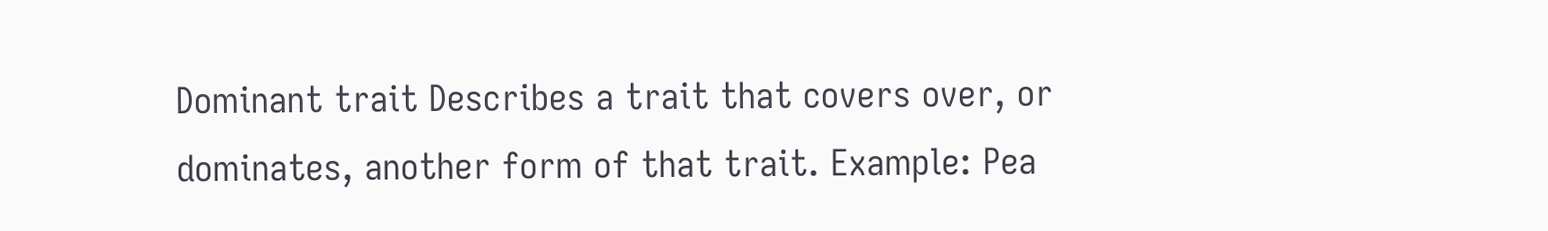Dominant trait Describes a trait that covers over, or dominates, another form of that trait. Example: Pea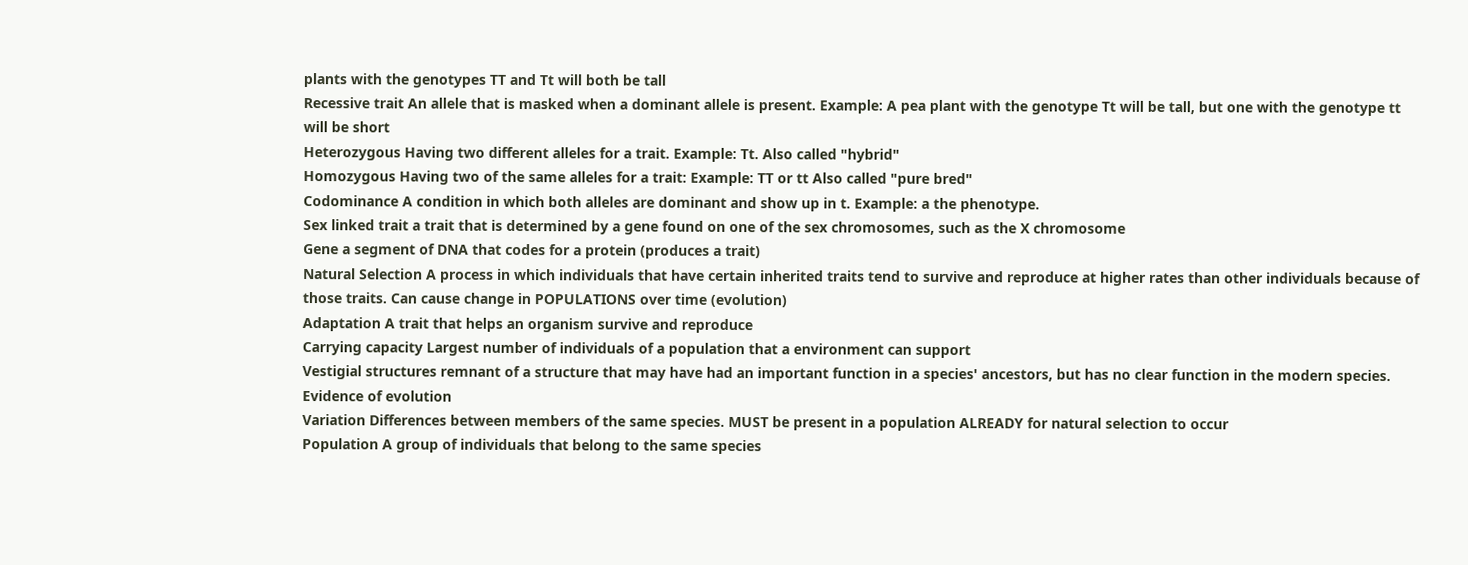plants with the genotypes TT and Tt will both be tall
Recessive trait An allele that is masked when a dominant allele is present. Example: A pea plant with the genotype Tt will be tall, but one with the genotype tt will be short
Heterozygous Having two different alleles for a trait. Example: Tt. Also called "hybrid"
Homozygous Having two of the same alleles for a trait: Example: TT or tt Also called "pure bred"
Codominance A condition in which both alleles are dominant and show up in t. Example: a the phenotype.
Sex linked trait a trait that is determined by a gene found on one of the sex chromosomes, such as the X chromosome
Gene a segment of DNA that codes for a protein (produces a trait)
Natural Selection A process in which individuals that have certain inherited traits tend to survive and reproduce at higher rates than other individuals because of those traits. Can cause change in POPULATIONS over time (evolution)
Adaptation A trait that helps an organism survive and reproduce
Carrying capacity Largest number of individuals of a population that a environment can support
Vestigial structures remnant of a structure that may have had an important function in a species' ancestors, but has no clear function in the modern species. Evidence of evolution
Variation Differences between members of the same species. MUST be present in a population ALREADY for natural selection to occur
Population A group of individuals that belong to the same species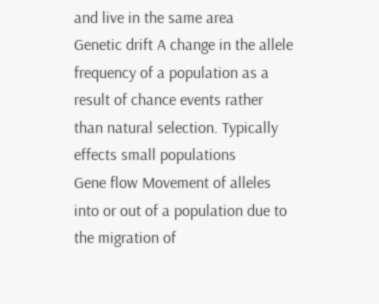and live in the same area
Genetic drift A change in the allele frequency of a population as a result of chance events rather than natural selection. Typically effects small populations
Gene flow Movement of alleles into or out of a population due to the migration of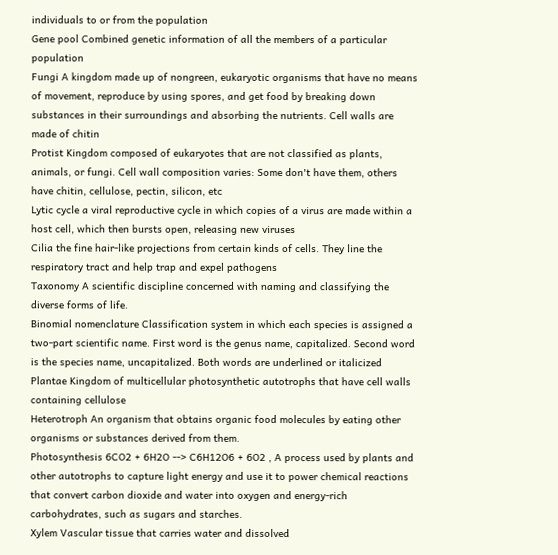individuals to or from the population
Gene pool Combined genetic information of all the members of a particular population
Fungi A kingdom made up of nongreen, eukaryotic organisms that have no means of movement, reproduce by using spores, and get food by breaking down substances in their surroundings and absorbing the nutrients. Cell walls are made of chitin
Protist Kingdom composed of eukaryotes that are not classified as plants, animals, or fungi. Cell wall composition varies: Some don't have them, others have chitin, cellulose, pectin, silicon, etc
Lytic cycle a viral reproductive cycle in which copies of a virus are made within a host cell, which then bursts open, releasing new viruses
Cilia the fine hair-like projections from certain kinds of cells. They line the respiratory tract and help trap and expel pathogens
Taxonomy A scientific discipline concerned with naming and classifying the diverse forms of life.
Binomial nomenclature Classification system in which each species is assigned a two-part scientific name. First word is the genus name, capitalized. Second word is the species name, uncapitalized. Both words are underlined or italicized
Plantae Kingdom of multicellular photosynthetic autotrophs that have cell walls containing cellulose
Heterotroph An organism that obtains organic food molecules by eating other organisms or substances derived from them.
Photosynthesis 6CO2 + 6H2O --> C6H12O6 + 6O2 , A process used by plants and other autotrophs to capture light energy and use it to power chemical reactions that convert carbon dioxide and water into oxygen and energy-rich carbohydrates, such as sugars and starches.
Xylem Vascular tissue that carries water and dissolved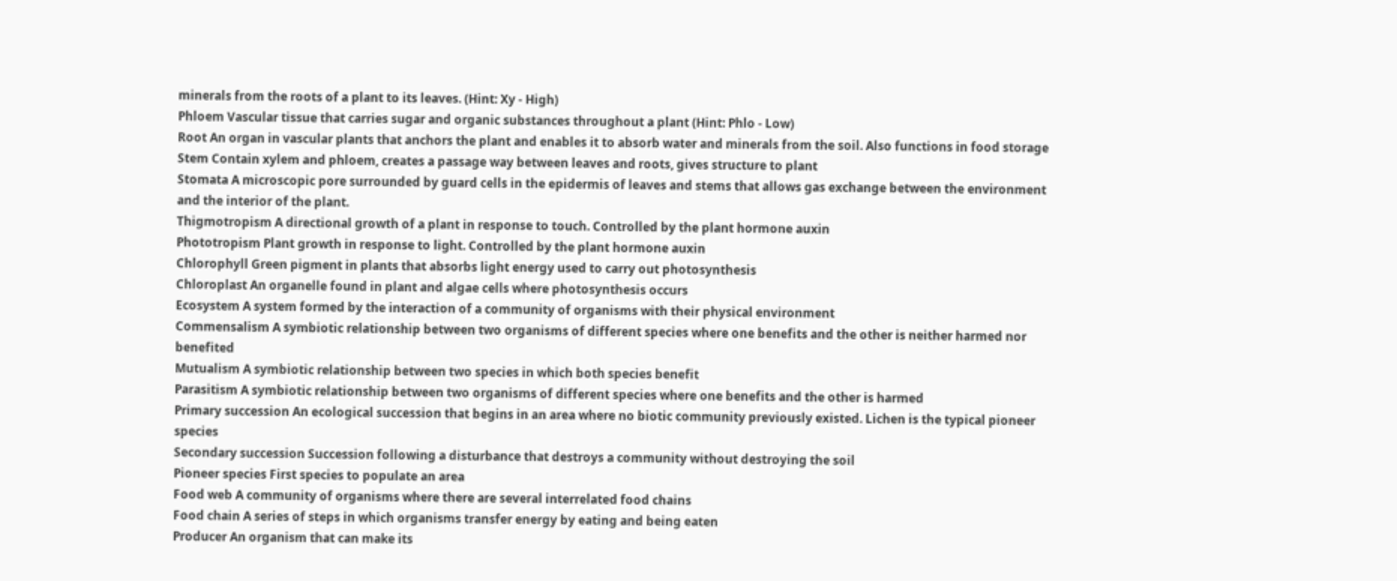minerals from the roots of a plant to its leaves. (Hint: Xy - High)
Phloem Vascular tissue that carries sugar and organic substances throughout a plant (Hint: Phlo - Low)
Root An organ in vascular plants that anchors the plant and enables it to absorb water and minerals from the soil. Also functions in food storage
Stem Contain xylem and phloem, creates a passage way between leaves and roots, gives structure to plant
Stomata A microscopic pore surrounded by guard cells in the epidermis of leaves and stems that allows gas exchange between the environment and the interior of the plant.
Thigmotropism A directional growth of a plant in response to touch. Controlled by the plant hormone auxin
Phototropism Plant growth in response to light. Controlled by the plant hormone auxin
Chlorophyll Green pigment in plants that absorbs light energy used to carry out photosynthesis
Chloroplast An organelle found in plant and algae cells where photosynthesis occurs
Ecosystem A system formed by the interaction of a community of organisms with their physical environment
Commensalism A symbiotic relationship between two organisms of different species where one benefits and the other is neither harmed nor benefited
Mutualism A symbiotic relationship between two species in which both species benefit
Parasitism A symbiotic relationship between two organisms of different species where one benefits and the other is harmed
Primary succession An ecological succession that begins in an area where no biotic community previously existed. Lichen is the typical pioneer species
Secondary succession Succession following a disturbance that destroys a community without destroying the soil
Pioneer species First species to populate an area
Food web A community of organisms where there are several interrelated food chains
Food chain A series of steps in which organisms transfer energy by eating and being eaten
Producer An organism that can make its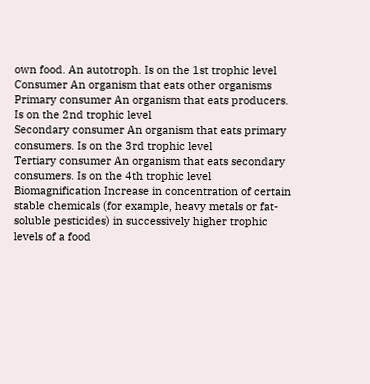own food. An autotroph. Is on the 1st trophic level
Consumer An organism that eats other organisms
Primary consumer An organism that eats producers. Is on the 2nd trophic level
Secondary consumer An organism that eats primary consumers. Is on the 3rd trophic level
Tertiary consumer An organism that eats secondary consumers. Is on the 4th trophic level
Biomagnification Increase in concentration of certain stable chemicals (for example, heavy metals or fat-soluble pesticides) in successively higher trophic levels of a food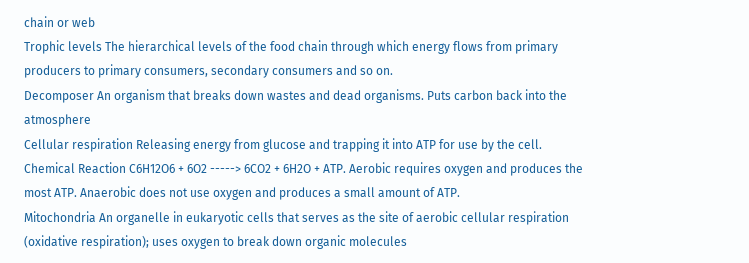chain or web
Trophic levels The hierarchical levels of the food chain through which energy flows from primary producers to primary consumers, secondary consumers and so on.
Decomposer An organism that breaks down wastes and dead organisms. Puts carbon back into the atmosphere
Cellular respiration Releasing energy from glucose and trapping it into ATP for use by the cell. Chemical Reaction C6H12O6 + 6O2 -----> 6CO2 + 6H2O + ATP. Aerobic requires oxygen and produces the most ATP. Anaerobic does not use oxygen and produces a small amount of ATP.
Mitochondria An organelle in eukaryotic cells that serves as the site of aerobic cellular respiration (oxidative respiration); uses oxygen to break down organic molecules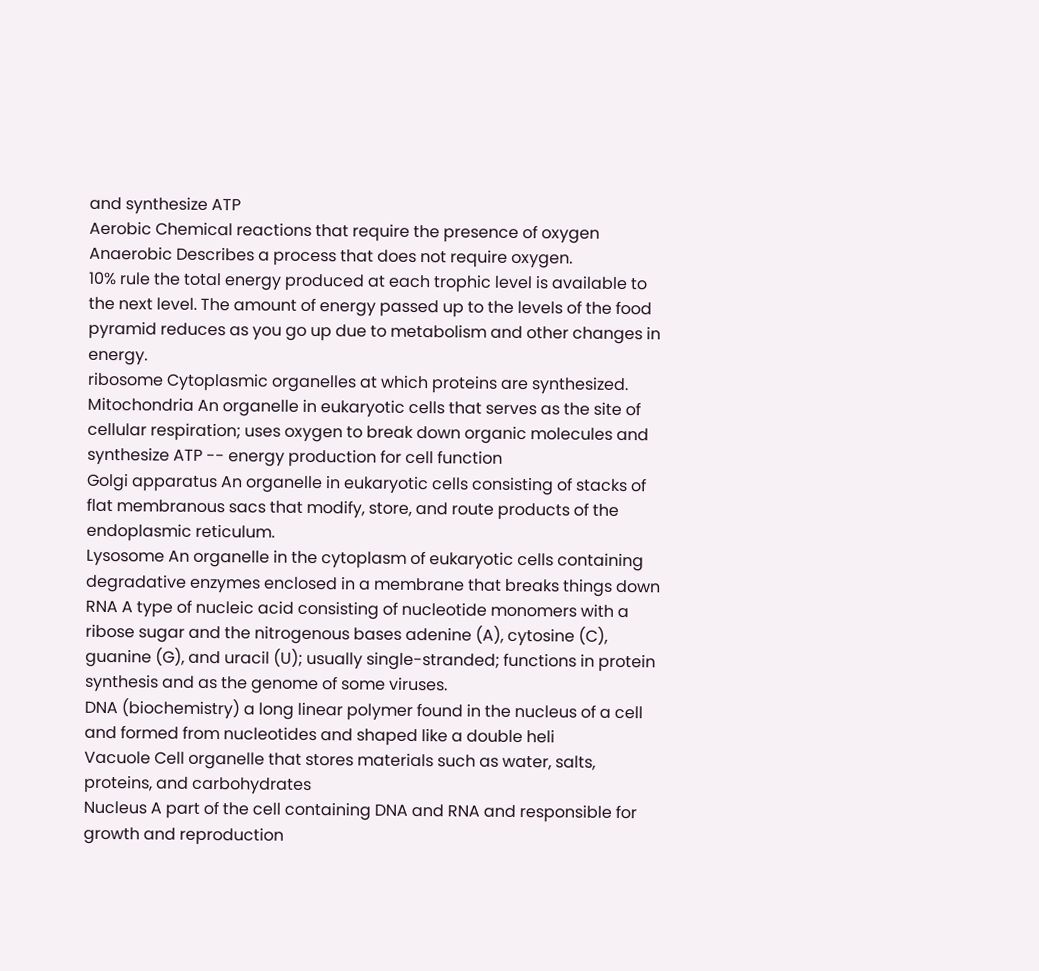and synthesize ATP
Aerobic Chemical reactions that require the presence of oxygen
Anaerobic Describes a process that does not require oxygen.
10% rule the total energy produced at each trophic level is available to the next level. The amount of energy passed up to the levels of the food pyramid reduces as you go up due to metabolism and other changes in energy.
ribosome Cytoplasmic organelles at which proteins are synthesized.
Mitochondria An organelle in eukaryotic cells that serves as the site of cellular respiration; uses oxygen to break down organic molecules and synthesize ATP -- energy production for cell function
Golgi apparatus An organelle in eukaryotic cells consisting of stacks of flat membranous sacs that modify, store, and route products of the endoplasmic reticulum.
Lysosome An organelle in the cytoplasm of eukaryotic cells containing degradative enzymes enclosed in a membrane that breaks things down
RNA A type of nucleic acid consisting of nucleotide monomers with a ribose sugar and the nitrogenous bases adenine (A), cytosine (C), guanine (G), and uracil (U); usually single-stranded; functions in protein synthesis and as the genome of some viruses.
DNA (biochemistry) a long linear polymer found in the nucleus of a cell and formed from nucleotides and shaped like a double heli
Vacuole Cell organelle that stores materials such as water, salts, proteins, and carbohydrates
Nucleus A part of the cell containing DNA and RNA and responsible for growth and reproduction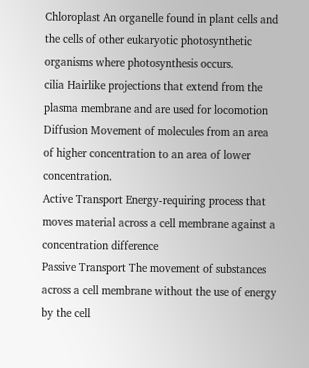Chloroplast An organelle found in plant cells and the cells of other eukaryotic photosynthetic organisms where photosynthesis occurs.
cilia Hairlike projections that extend from the plasma membrane and are used for locomotion
Diffusion Movement of molecules from an area of higher concentration to an area of lower concentration.
Active Transport Energy-requiring process that moves material across a cell membrane against a concentration difference
Passive Transport The movement of substances across a cell membrane without the use of energy by the cell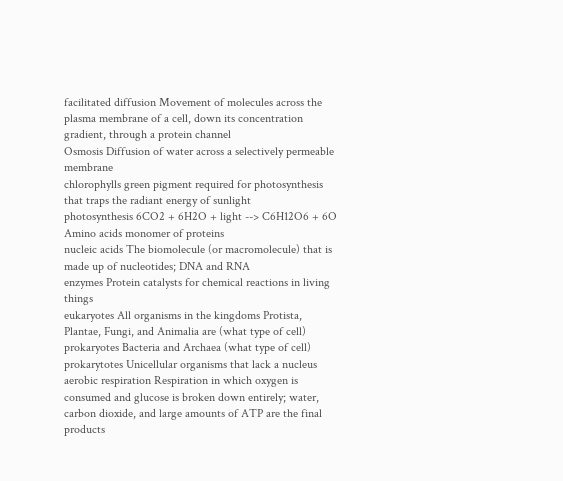facilitated diffusion Movement of molecules across the plasma membrane of a cell, down its concentration gradient, through a protein channel
Osmosis Diffusion of water across a selectively permeable membrane
chlorophylls green pigment required for photosynthesis that traps the radiant energy of sunlight
photosynthesis 6CO2 + 6H2O + light --> C6H12O6 + 6O
Amino acids monomer of proteins
nucleic acids The biomolecule (or macromolecule) that is made up of nucleotides; DNA and RNA
enzymes Protein catalysts for chemical reactions in living things
eukaryotes All organisms in the kingdoms Protista, Plantae, Fungi, and Animalia are (what type of cell)
prokaryotes Bacteria and Archaea (what type of cell)
prokarytotes Unicellular organisms that lack a nucleus
aerobic respiration Respiration in which oxygen is consumed and glucose is broken down entirely; water, carbon dioxide, and large amounts of ATP are the final products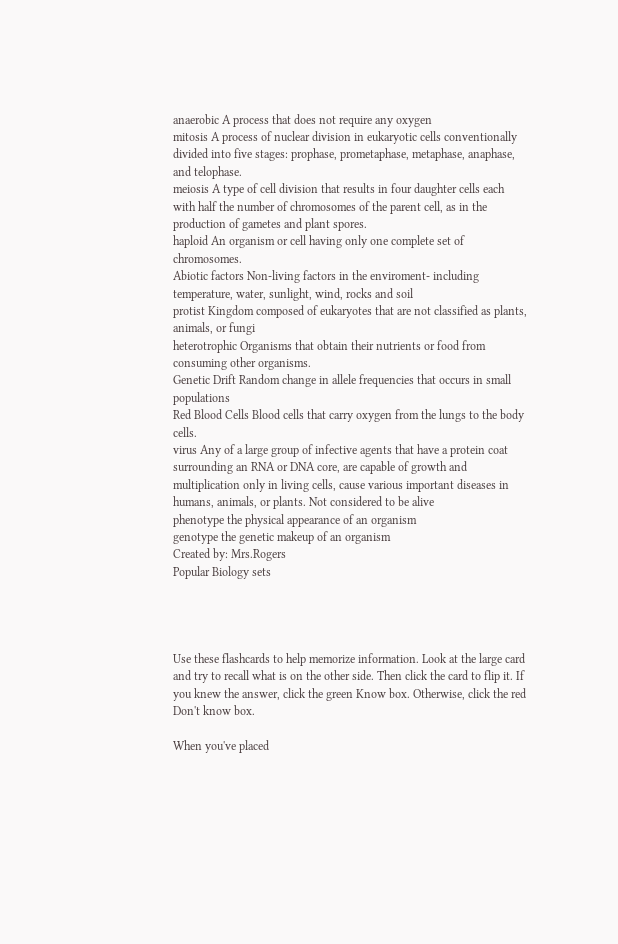anaerobic A process that does not require any oxygen
mitosis A process of nuclear division in eukaryotic cells conventionally divided into five stages: prophase, prometaphase, metaphase, anaphase, and telophase.
meiosis A type of cell division that results in four daughter cells each with half the number of chromosomes of the parent cell, as in the production of gametes and plant spores.
haploid An organism or cell having only one complete set of chromosomes.
Abiotic factors Non-living factors in the enviroment- including temperature, water, sunlight, wind, rocks and soil
protist Kingdom composed of eukaryotes that are not classified as plants, animals, or fungi
heterotrophic Organisms that obtain their nutrients or food from consuming other organisms.
Genetic Drift Random change in allele frequencies that occurs in small populations
Red Blood Cells Blood cells that carry oxygen from the lungs to the body cells.
virus Any of a large group of infective agents that have a protein coat surrounding an RNA or DNA core, are capable of growth and multiplication only in living cells, cause various important diseases in humans, animals, or plants. Not considered to be alive
phenotype the physical appearance of an organism
genotype the genetic makeup of an organism
Created by: Mrs.Rogers
Popular Biology sets




Use these flashcards to help memorize information. Look at the large card and try to recall what is on the other side. Then click the card to flip it. If you knew the answer, click the green Know box. Otherwise, click the red Don't know box.

When you've placed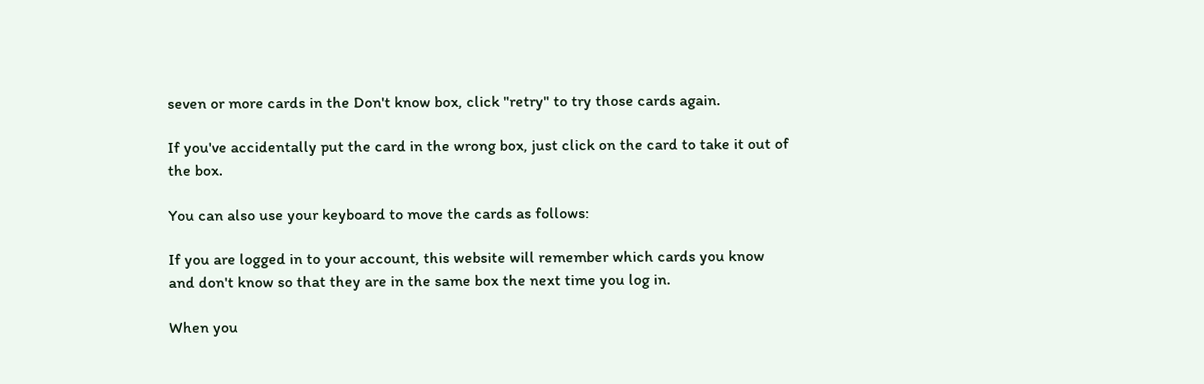seven or more cards in the Don't know box, click "retry" to try those cards again.

If you've accidentally put the card in the wrong box, just click on the card to take it out of the box.

You can also use your keyboard to move the cards as follows:

If you are logged in to your account, this website will remember which cards you know and don't know so that they are in the same box the next time you log in.

When you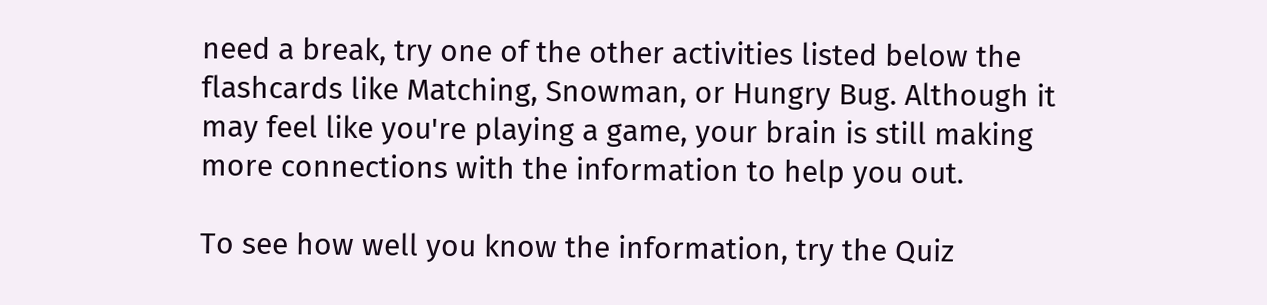need a break, try one of the other activities listed below the flashcards like Matching, Snowman, or Hungry Bug. Although it may feel like you're playing a game, your brain is still making more connections with the information to help you out.

To see how well you know the information, try the Quiz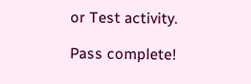or Test activity.

Pass complete!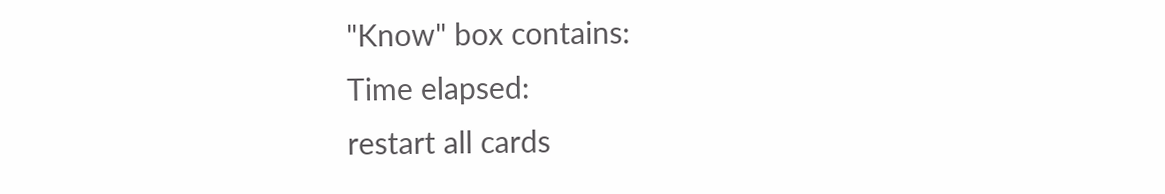"Know" box contains:
Time elapsed:
restart all cards